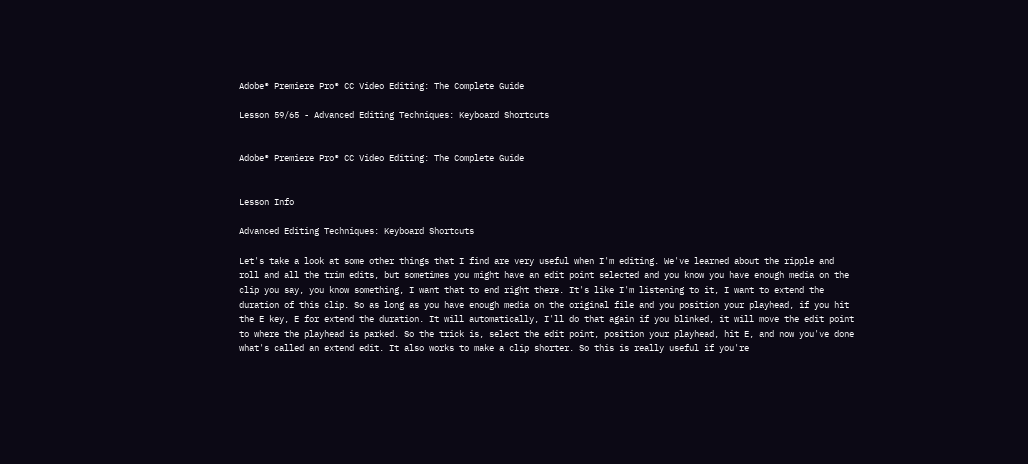Adobe® Premiere Pro® CC Video Editing: The Complete Guide

Lesson 59/65 - Advanced Editing Techniques: Keyboard Shortcuts


Adobe® Premiere Pro® CC Video Editing: The Complete Guide


Lesson Info

Advanced Editing Techniques: Keyboard Shortcuts

Let's take a look at some other things that I find are very useful when I'm editing. We've learned about the ripple and roll and all the trim edits, but sometimes you might have an edit point selected and you know you have enough media on the clip you say, you know something, I want that to end right there. It's like I'm listening to it, I want to extend the duration of this clip. So as long as you have enough media on the original file and you position your playhead, if you hit the E key, E for extend the duration. It will automatically, I'll do that again if you blinked, it will move the edit point to where the playhead is parked. So the trick is, select the edit point, position your playhead, hit E, and now you've done what's called an extend edit. It also works to make a clip shorter. So this is really useful if you're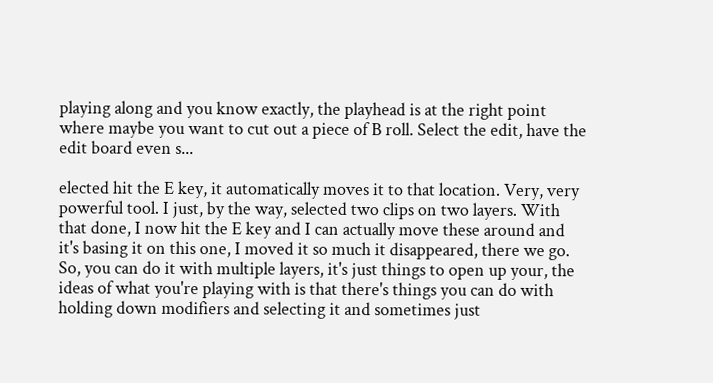playing along and you know exactly, the playhead is at the right point where maybe you want to cut out a piece of B roll. Select the edit, have the edit board even s...

elected hit the E key, it automatically moves it to that location. Very, very powerful tool. I just, by the way, selected two clips on two layers. With that done, I now hit the E key and I can actually move these around and it's basing it on this one, I moved it so much it disappeared, there we go. So, you can do it with multiple layers, it's just things to open up your, the ideas of what you're playing with is that there's things you can do with holding down modifiers and selecting it and sometimes just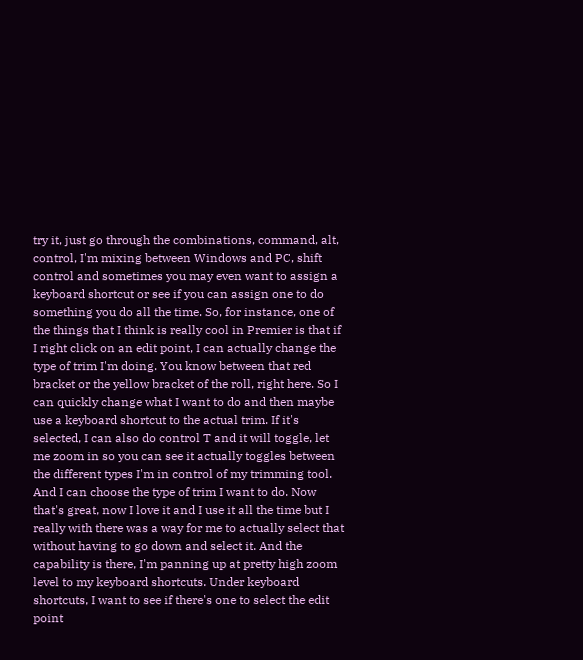try it, just go through the combinations, command, alt, control, I'm mixing between Windows and PC, shift control and sometimes you may even want to assign a keyboard shortcut or see if you can assign one to do something you do all the time. So, for instance, one of the things that I think is really cool in Premier is that if I right click on an edit point, I can actually change the type of trim I'm doing. You know between that red bracket or the yellow bracket of the roll, right here. So I can quickly change what I want to do and then maybe use a keyboard shortcut to the actual trim. If it's selected, I can also do control T and it will toggle, let me zoom in so you can see it actually toggles between the different types I'm in control of my trimming tool. And I can choose the type of trim I want to do. Now that's great, now I love it and I use it all the time but I really with there was a way for me to actually select that without having to go down and select it. And the capability is there, I'm panning up at pretty high zoom level to my keyboard shortcuts. Under keyboard shortcuts, I want to see if there's one to select the edit point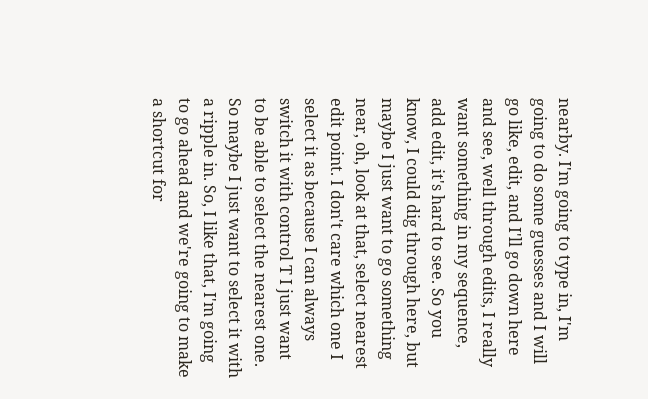nearby. I'm going to type in, I'm going to do some guesses and I will go like, edit, and I'll go down here and see, well through edits, I really want something in my sequence, add edit, it's hard to see. So you know, I could dig through here, but maybe I just want to go something near, oh, look at that, select nearest edit point. I don't care which one I select it as because I can always switch it with control T I just want to be able to select the nearest one. So maybe I just want to select it with a ripple in. So, I like that, I'm going to go ahead and we're going to make a shortcut for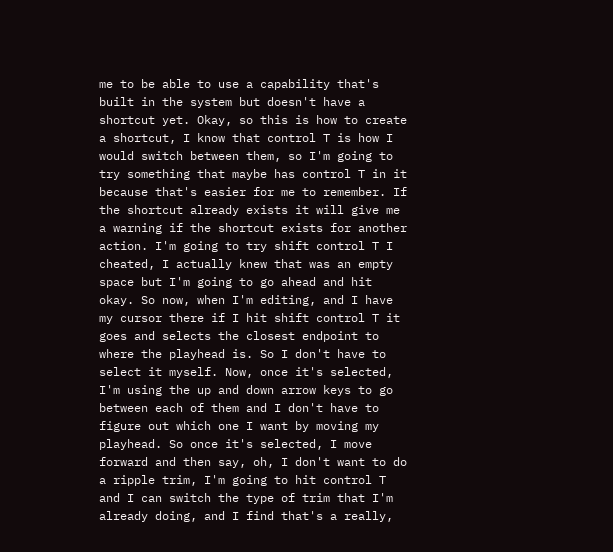me to be able to use a capability that's built in the system but doesn't have a shortcut yet. Okay, so this is how to create a shortcut, I know that control T is how I would switch between them, so I'm going to try something that maybe has control T in it because that's easier for me to remember. If the shortcut already exists it will give me a warning if the shortcut exists for another action. I'm going to try shift control T I cheated, I actually knew that was an empty space but I'm going to go ahead and hit okay. So now, when I'm editing, and I have my cursor there if I hit shift control T it goes and selects the closest endpoint to where the playhead is. So I don't have to select it myself. Now, once it's selected, I'm using the up and down arrow keys to go between each of them and I don't have to figure out which one I want by moving my playhead. So once it's selected, I move forward and then say, oh, I don't want to do a ripple trim, I'm going to hit control T and I can switch the type of trim that I'm already doing, and I find that's a really,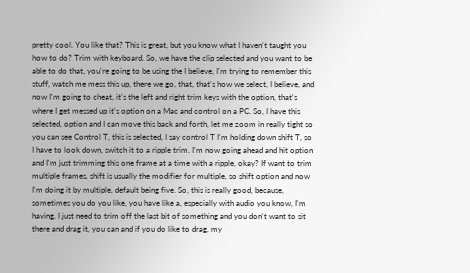pretty cool. You like that? This is great, but you know what I haven't taught you how to do? Trim with keyboard. So, we have the clip selected and you want to be able to do that, you're going to be using the I believe, I'm trying to remember this stuff, watch me mess this up, there we go, that, that's how we select, I believe, and now I'm going to cheat, it's the left and right trim keys with the option, that's where I get messed up it's option on a Mac and control on a PC. So, I have this selected, option and I can move this back and forth, let me zoom in really tight so you can see Control T, this is selected, I say control T I'm holding down shift T, so I have to look down, switch it to a ripple trim. I'm now going ahead and hit option and I'm just trimming this one frame at a time with a ripple, okay? If want to trim multiple frames, shift is usually the modifier for multiple, so shift option and now I'm doing it by multiple, default being five. So, this is really good, because, sometimes you do you like, you have like a, especially with audio you know, I'm having, I just need to trim off the last bit of something and you don't want to sit there and drag it, you can and if you do like to drag, my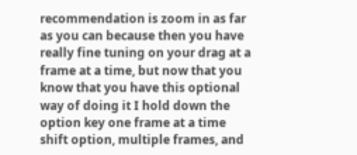recommendation is zoom in as far as you can because then you have really fine tuning on your drag at a frame at a time, but now that you know that you have this optional way of doing it I hold down the option key one frame at a time shift option, multiple frames, and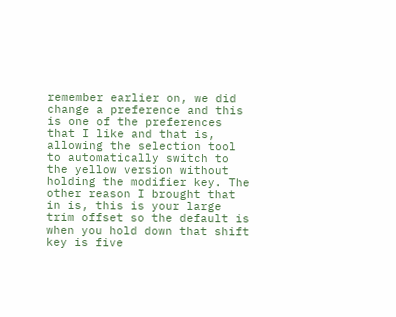remember earlier on, we did change a preference and this is one of the preferences that I like and that is, allowing the selection tool to automatically switch to the yellow version without holding the modifier key. The other reason I brought that in is, this is your large trim offset so the default is when you hold down that shift key is five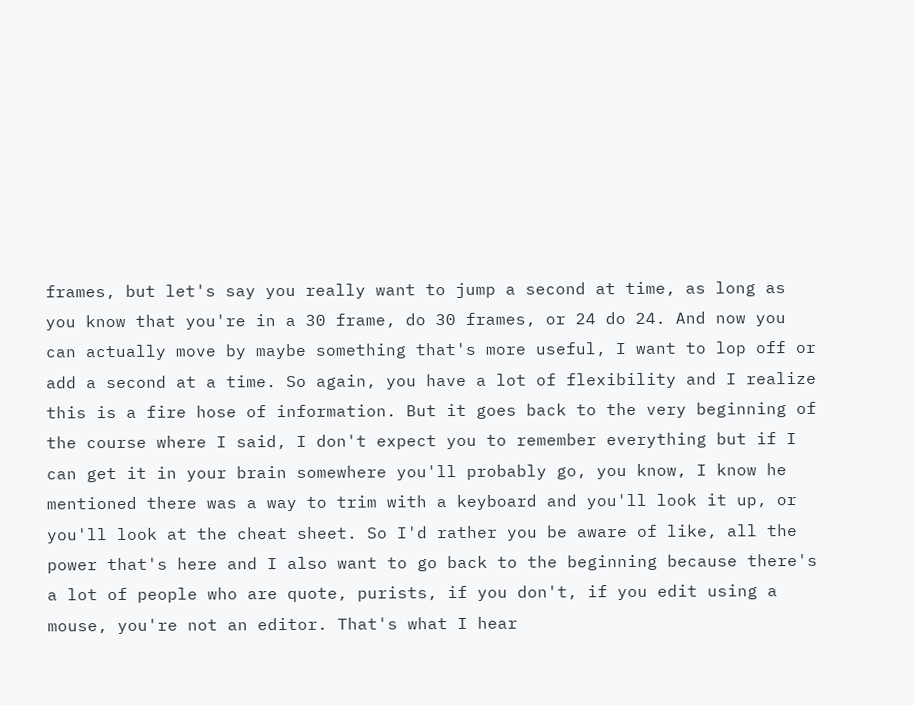frames, but let's say you really want to jump a second at time, as long as you know that you're in a 30 frame, do 30 frames, or 24 do 24. And now you can actually move by maybe something that's more useful, I want to lop off or add a second at a time. So again, you have a lot of flexibility and I realize this is a fire hose of information. But it goes back to the very beginning of the course where I said, I don't expect you to remember everything but if I can get it in your brain somewhere you'll probably go, you know, I know he mentioned there was a way to trim with a keyboard and you'll look it up, or you'll look at the cheat sheet. So I'd rather you be aware of like, all the power that's here and I also want to go back to the beginning because there's a lot of people who are quote, purists, if you don't, if you edit using a mouse, you're not an editor. That's what I hear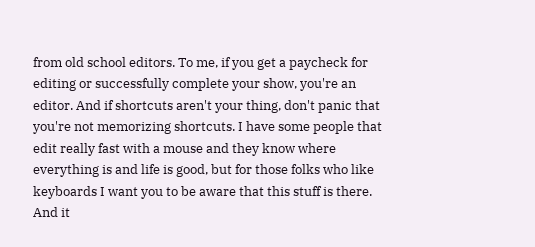from old school editors. To me, if you get a paycheck for editing or successfully complete your show, you're an editor. And if shortcuts aren't your thing, don't panic that you're not memorizing shortcuts. I have some people that edit really fast with a mouse and they know where everything is and life is good, but for those folks who like keyboards I want you to be aware that this stuff is there. And it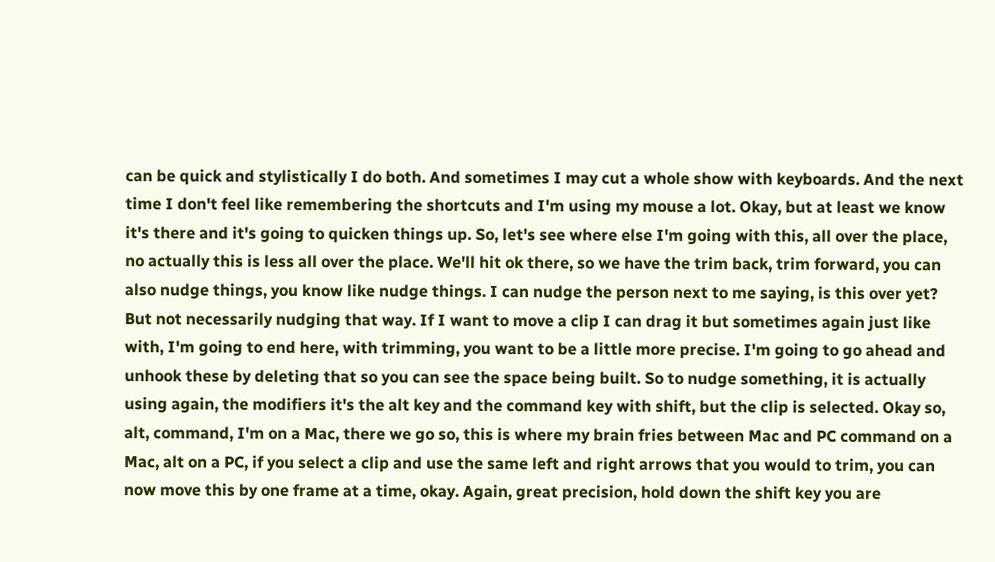can be quick and stylistically I do both. And sometimes I may cut a whole show with keyboards. And the next time I don't feel like remembering the shortcuts and I'm using my mouse a lot. Okay, but at least we know it's there and it's going to quicken things up. So, let's see where else I'm going with this, all over the place, no actually this is less all over the place. We'll hit ok there, so we have the trim back, trim forward, you can also nudge things, you know like nudge things. I can nudge the person next to me saying, is this over yet? But not necessarily nudging that way. If I want to move a clip I can drag it but sometimes again just like with, I'm going to end here, with trimming, you want to be a little more precise. I'm going to go ahead and unhook these by deleting that so you can see the space being built. So to nudge something, it is actually using again, the modifiers it's the alt key and the command key with shift, but the clip is selected. Okay so, alt, command, I'm on a Mac, there we go so, this is where my brain fries between Mac and PC command on a Mac, alt on a PC, if you select a clip and use the same left and right arrows that you would to trim, you can now move this by one frame at a time, okay. Again, great precision, hold down the shift key you are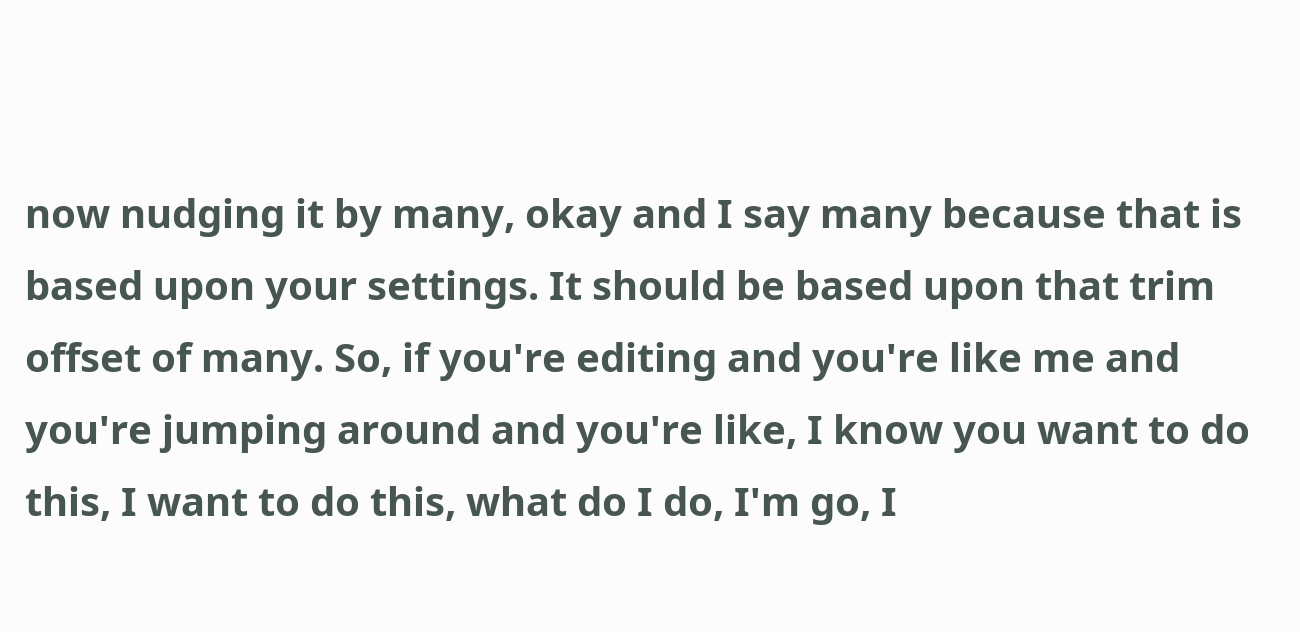now nudging it by many, okay and I say many because that is based upon your settings. It should be based upon that trim offset of many. So, if you're editing and you're like me and you're jumping around and you're like, I know you want to do this, I want to do this, what do I do, I'm go, I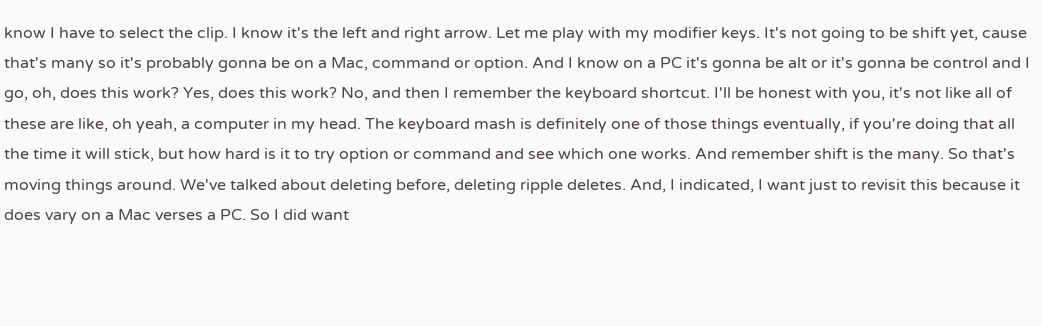know I have to select the clip. I know it's the left and right arrow. Let me play with my modifier keys. It's not going to be shift yet, cause that's many so it's probably gonna be on a Mac, command or option. And I know on a PC it's gonna be alt or it's gonna be control and I go, oh, does this work? Yes, does this work? No, and then I remember the keyboard shortcut. I'll be honest with you, it's not like all of these are like, oh yeah, a computer in my head. The keyboard mash is definitely one of those things eventually, if you're doing that all the time it will stick, but how hard is it to try option or command and see which one works. And remember shift is the many. So that's moving things around. We've talked about deleting before, deleting ripple deletes. And, I indicated, I want just to revisit this because it does vary on a Mac verses a PC. So I did want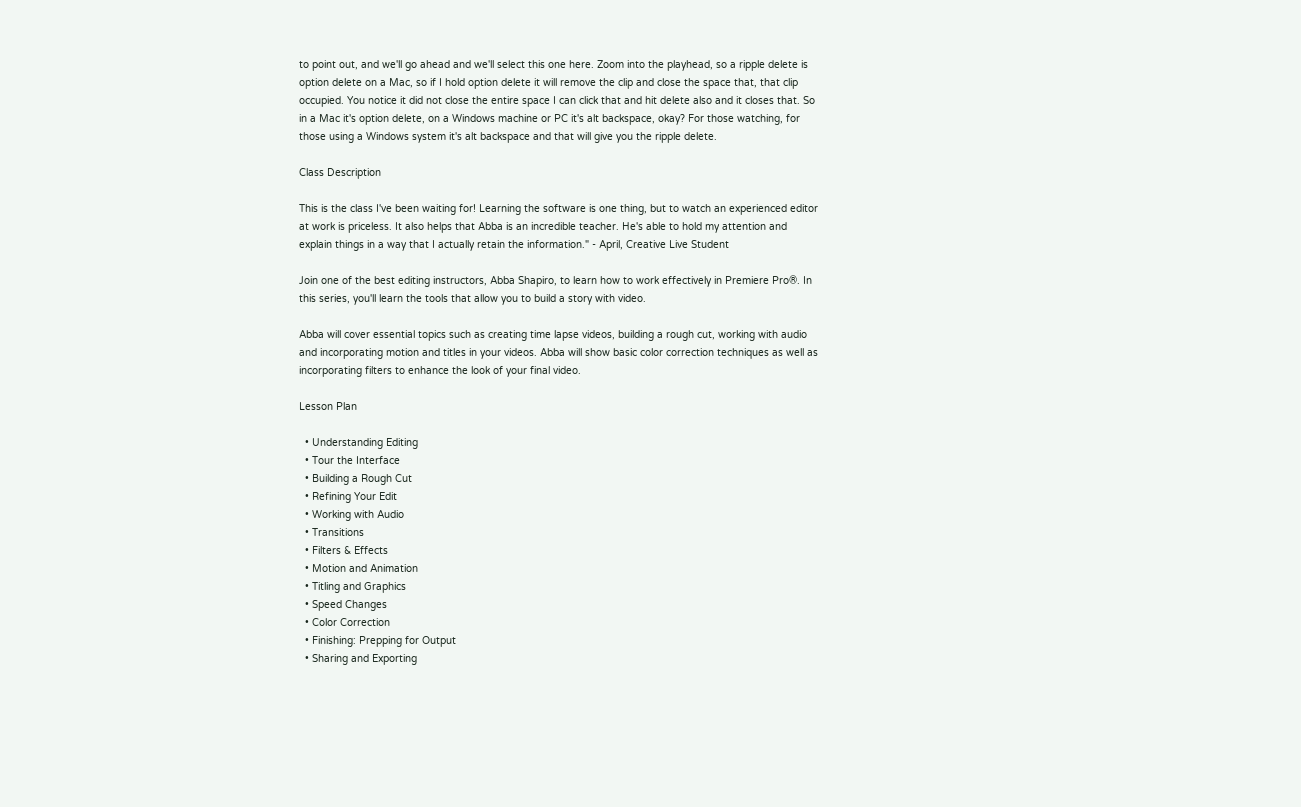to point out, and we'll go ahead and we'll select this one here. Zoom into the playhead, so a ripple delete is option delete on a Mac, so if I hold option delete it will remove the clip and close the space that, that clip occupied. You notice it did not close the entire space I can click that and hit delete also and it closes that. So in a Mac it's option delete, on a Windows machine or PC it's alt backspace, okay? For those watching, for those using a Windows system it's alt backspace and that will give you the ripple delete.

Class Description

This is the class I've been waiting for! Learning the software is one thing, but to watch an experienced editor at work is priceless. It also helps that Abba is an incredible teacher. He's able to hold my attention and explain things in a way that I actually retain the information." - April, Creative Live Student

Join one of the best editing instructors, Abba Shapiro, to learn how to work effectively in Premiere Pro®. In this series, you'll learn the tools that allow you to build a story with video.

Abba will cover essential topics such as creating time lapse videos, building a rough cut, working with audio and incorporating motion and titles in your videos. Abba will show basic color correction techniques as well as incorporating filters to enhance the look of your final video.

Lesson Plan

  • Understanding Editing
  • Tour the Interface
  • Building a Rough Cut
  • Refining Your Edit
  • Working with Audio
  • Transitions
  • Filters & Effects
  • Motion and Animation
  • Titling and Graphics
  • Speed Changes
  • Color Correction
  • Finishing: Prepping for Output
  • Sharing and Exporting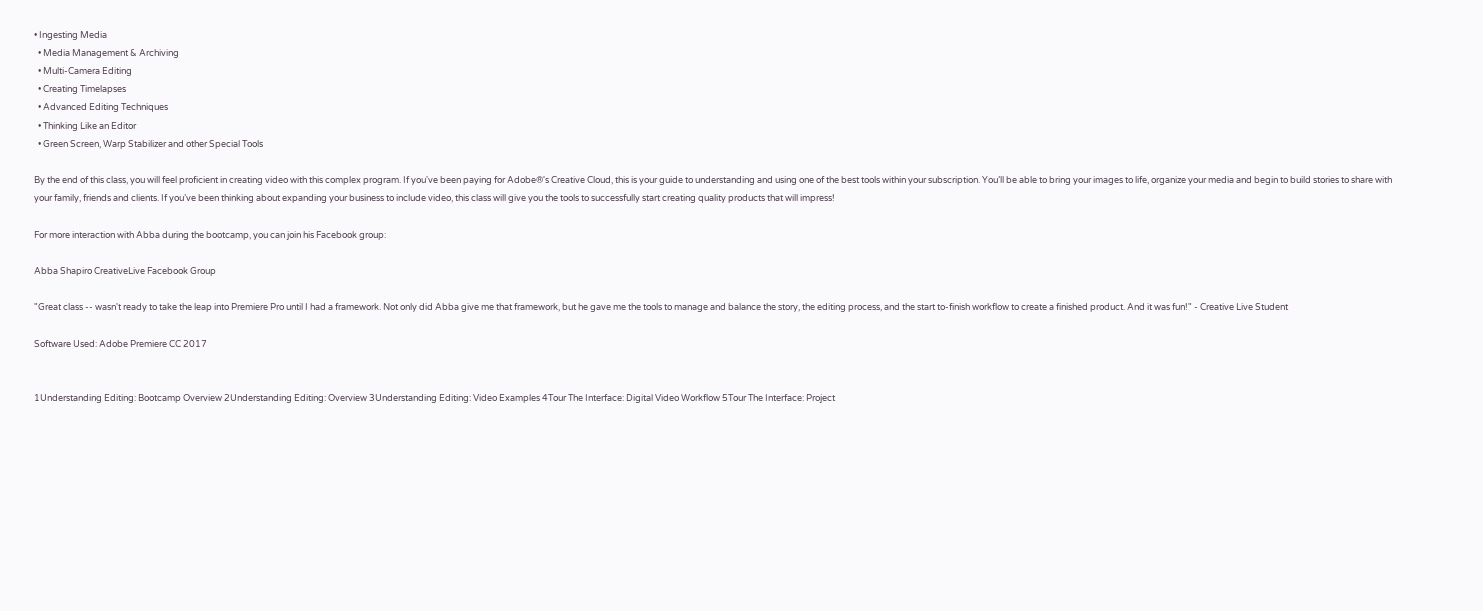• Ingesting Media
  • Media Management & Archiving
  • Multi-Camera Editing
  • Creating Timelapses
  • Advanced Editing Techniques
  • Thinking Like an Editor
  • Green Screen, Warp Stabilizer and other Special Tools

By the end of this class, you will feel proficient in creating video with this complex program. If you've been paying for Adobe®'s Creative Cloud, this is your guide to understanding and using one of the best tools within your subscription. You’ll be able to bring your images to life, organize your media and begin to build stories to share with your family, friends and clients. If you’ve been thinking about expanding your business to include video, this class will give you the tools to successfully start creating quality products that will impress!

For more interaction with Abba during the bootcamp, you can join his Facebook group:

Abba Shapiro CreativeLive Facebook Group

"Great class -- wasn't ready to take the leap into Premiere Pro until I had a framework. Not only did Abba give me that framework, but he gave me the tools to manage and balance the story, the editing process, and the start to-finish workflow to create a finished product. And it was fun!" - Creative Live Student

Software Used: Adobe Premiere CC 2017


1Understanding Editing: Bootcamp Overview 2Understanding Editing: Overview 3Understanding Editing: Video Examples 4Tour The Interface: Digital Video Workflow 5Tour The Interface: Project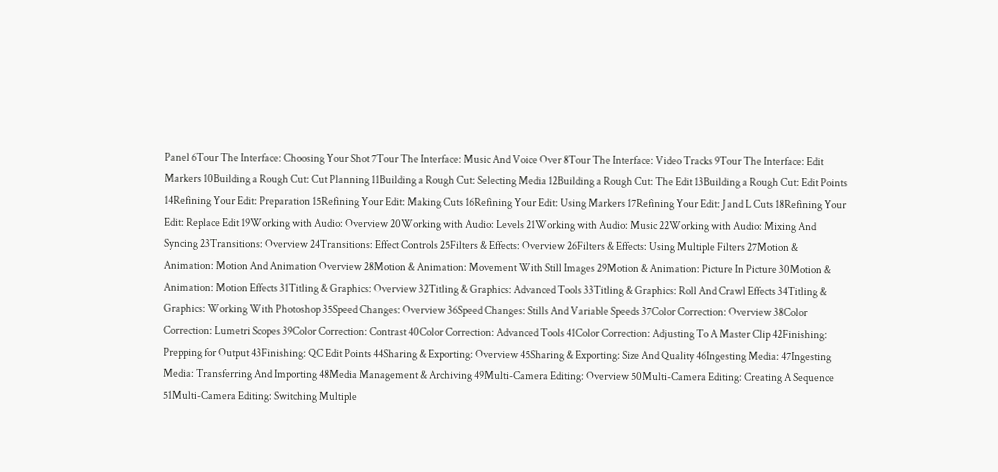Panel 6Tour The Interface: Choosing Your Shot 7Tour The Interface: Music And Voice Over 8Tour The Interface: Video Tracks 9Tour The Interface: Edit Markers 10Building a Rough Cut: Cut Planning 11Building a Rough Cut: Selecting Media 12Building a Rough Cut: The Edit 13Building a Rough Cut: Edit Points 14Refining Your Edit: Preparation 15Refining Your Edit: Making Cuts 16Refining Your Edit: Using Markers 17Refining Your Edit: J and L Cuts 18Refining Your Edit: Replace Edit 19Working with Audio: Overview 20Working with Audio: Levels 21Working with Audio: Music 22Working with Audio: Mixing And Syncing 23Transitions: Overview 24Transitions: Effect Controls 25Filters & Effects: Overview 26Filters & Effects: Using Multiple Filters 27Motion & Animation: Motion And Animation Overview 28Motion & Animation: Movement With Still Images 29Motion & Animation: Picture In Picture 30Motion & Animation: Motion Effects 31Titling & Graphics: Overview 32Titling & Graphics: Advanced Tools 33Titling & Graphics: Roll And Crawl Effects 34Titling & Graphics: Working With Photoshop 35Speed Changes: Overview 36Speed Changes: Stills And Variable Speeds 37Color Correction: Overview 38Color Correction: Lumetri Scopes 39Color Correction: Contrast 40Color Correction: Advanced Tools 41Color Correction: Adjusting To A Master Clip 42Finishing: Prepping for Output 43Finishing: QC Edit Points 44Sharing & Exporting: Overview 45Sharing & Exporting: Size And Quality 46Ingesting Media: 47Ingesting Media: Transferring And Importing 48Media Management & Archiving 49Multi-Camera Editing: Overview 50Multi-Camera Editing: Creating A Sequence 51Multi-Camera Editing: Switching Multiple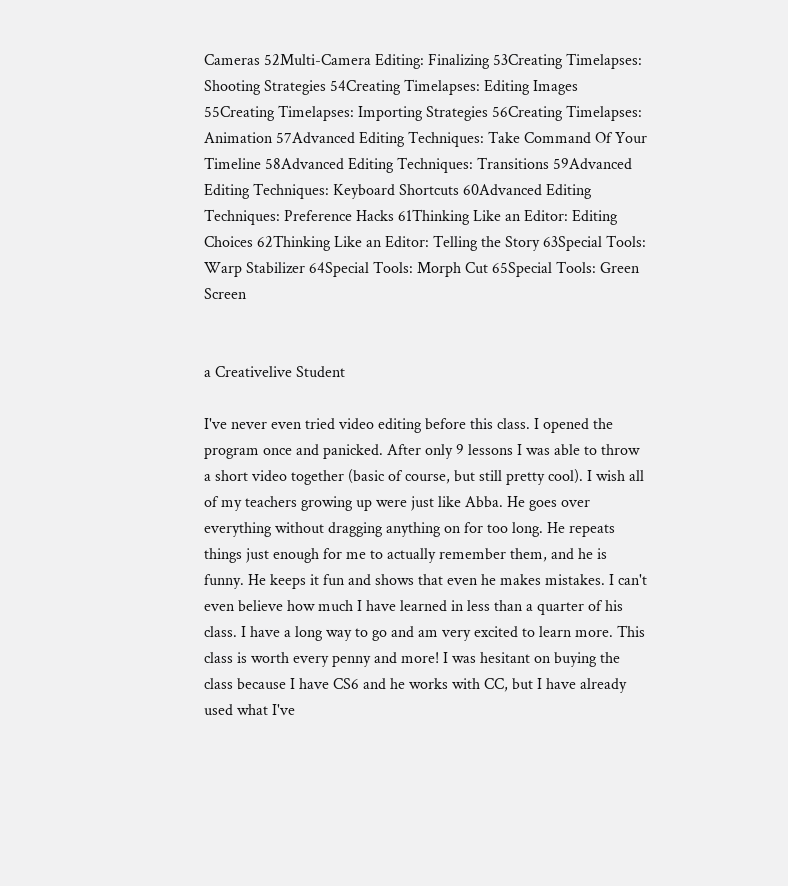Cameras 52Multi-Camera Editing: Finalizing 53Creating Timelapses: Shooting Strategies 54Creating Timelapses: Editing Images 55Creating Timelapses: Importing Strategies 56Creating Timelapses: Animation 57Advanced Editing Techniques: Take Command Of Your Timeline 58Advanced Editing Techniques: Transitions 59Advanced Editing Techniques: Keyboard Shortcuts 60Advanced Editing Techniques: Preference Hacks 61Thinking Like an Editor: Editing Choices 62Thinking Like an Editor: Telling the Story 63Special Tools: Warp Stabilizer 64Special Tools: Morph Cut 65Special Tools: Green Screen


a Creativelive Student

I've never even tried video editing before this class. I opened the program once and panicked. After only 9 lessons I was able to throw a short video together (basic of course, but still pretty cool). I wish all of my teachers growing up were just like Abba. He goes over everything without dragging anything on for too long. He repeats things just enough for me to actually remember them, and he is funny. He keeps it fun and shows that even he makes mistakes. I can't even believe how much I have learned in less than a quarter of his class. I have a long way to go and am very excited to learn more. This class is worth every penny and more! I was hesitant on buying the class because I have CS6 and he works with CC, but I have already used what I've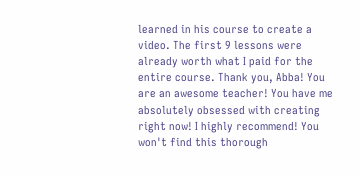learned in his course to create a video. The first 9 lessons were already worth what I paid for the entire course. Thank you, Abba! You are an awesome teacher! You have me absolutely obsessed with creating right now! I highly recommend! You won't find this thorough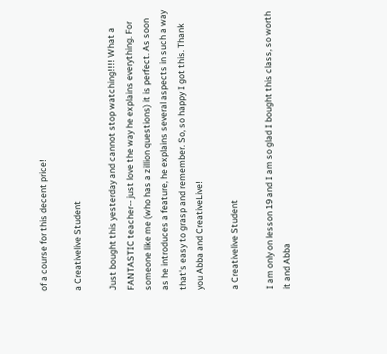of a course for this decent price!

a Creativelive Student

Just bought this yesterday and cannot stop watching!!!! What a FANTASTIC teacher-- just love the way he explains everything. For someone like me (who has a zillion questions) it is perfect. As soon as he introduces a feature, he explains several aspects in such a way that's easy to grasp and remember. So, so happy I got this. Thank you Abba and CreativeLive!

a Creativelive Student

I am only on lesson 19 and I am so glad I bought this class, so worth it and Abba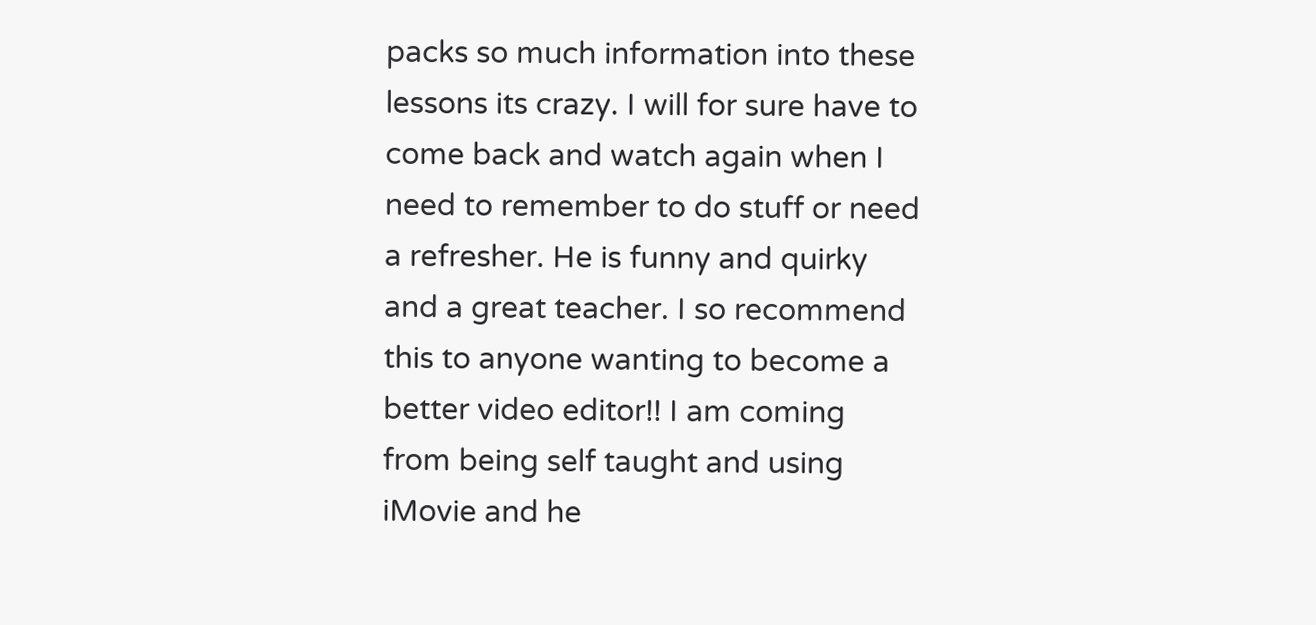packs so much information into these lessons its crazy. I will for sure have to come back and watch again when I need to remember to do stuff or need a refresher. He is funny and quirky and a great teacher. I so recommend this to anyone wanting to become a better video editor!! I am coming from being self taught and using iMovie and he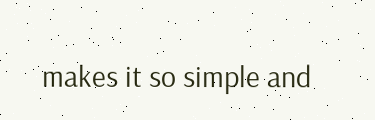makes it so simple and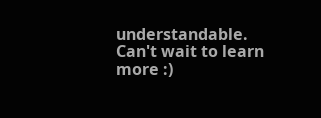understandable. Can't wait to learn more :)